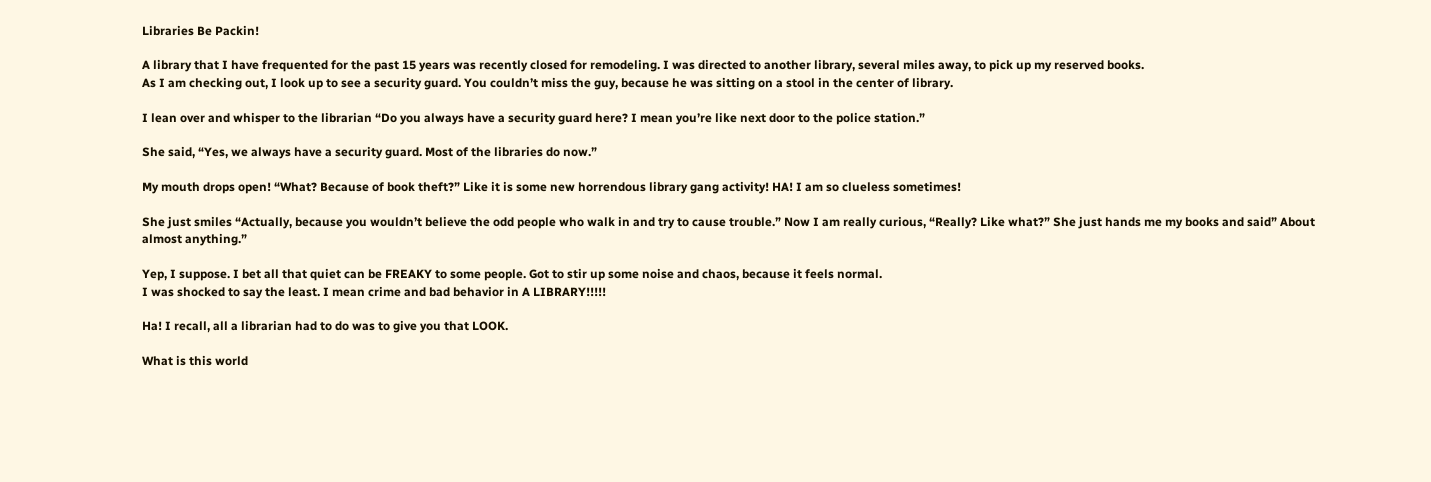Libraries Be Packin!

A library that I have frequented for the past 15 years was recently closed for remodeling. I was directed to another library, several miles away, to pick up my reserved books.
As I am checking out, I look up to see a security guard. You couldn’t miss the guy, because he was sitting on a stool in the center of library.

I lean over and whisper to the librarian “Do you always have a security guard here? I mean you’re like next door to the police station.”

She said, “Yes, we always have a security guard. Most of the libraries do now.”

My mouth drops open! “What? Because of book theft?” Like it is some new horrendous library gang activity! HA! I am so clueless sometimes!

She just smiles “Actually, because you wouldn’t believe the odd people who walk in and try to cause trouble.” Now I am really curious, “Really? Like what?” She just hands me my books and said” About almost anything.”

Yep, I suppose. I bet all that quiet can be FREAKY to some people. Got to stir up some noise and chaos, because it feels normal.
I was shocked to say the least. I mean crime and bad behavior in A LIBRARY!!!!!

Ha! I recall, all a librarian had to do was to give you that LOOK.

What is this world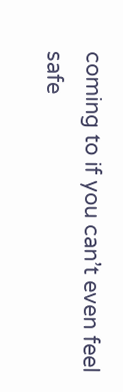coming to if you can’t even feel safe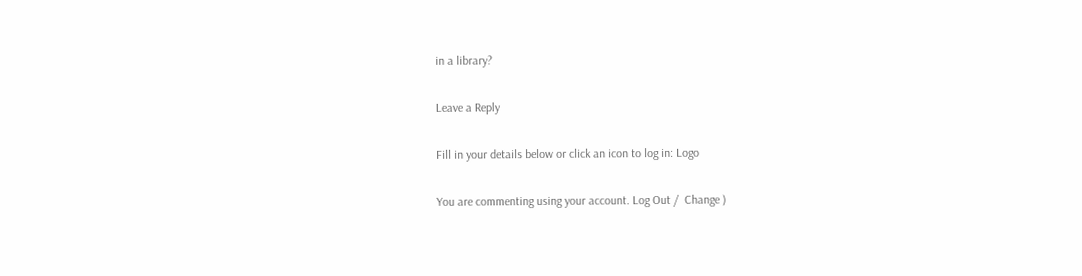in a library?

Leave a Reply

Fill in your details below or click an icon to log in: Logo

You are commenting using your account. Log Out /  Change )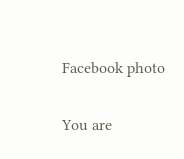Facebook photo

You are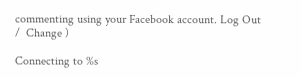commenting using your Facebook account. Log Out /  Change )

Connecting to %s